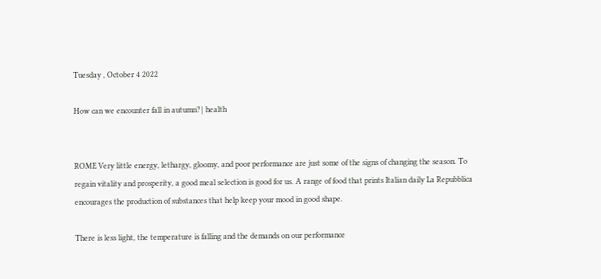Tuesday , October 4 2022

How can we encounter fall in autumn? | health


ROME Very little energy, lethargy, gloomy, and poor performance are just some of the signs of changing the season. To regain vitality and prosperity, a good meal selection is good for us. A range of food that prints Italian daily La Repubblica encourages the production of substances that help keep your mood in good shape.

There is less light, the temperature is falling and the demands on our performance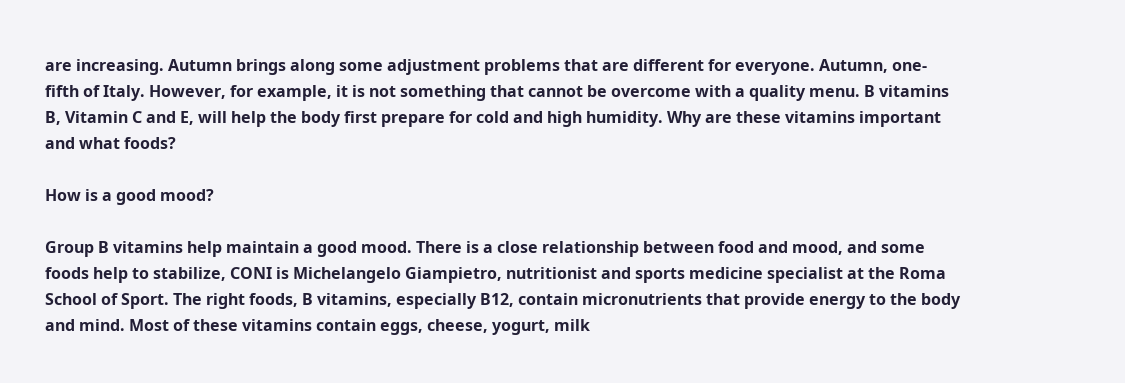are increasing. Autumn brings along some adjustment problems that are different for everyone. Autumn, one-fifth of Italy. However, for example, it is not something that cannot be overcome with a quality menu. B vitamins B, Vitamin C and E, will help the body first prepare for cold and high humidity. Why are these vitamins important and what foods?

How is a good mood?

Group B vitamins help maintain a good mood. There is a close relationship between food and mood, and some foods help to stabilize, CONI is Michelangelo Giampietro, nutritionist and sports medicine specialist at the Roma School of Sport. The right foods, B vitamins, especially B12, contain micronutrients that provide energy to the body and mind. Most of these vitamins contain eggs, cheese, yogurt, milk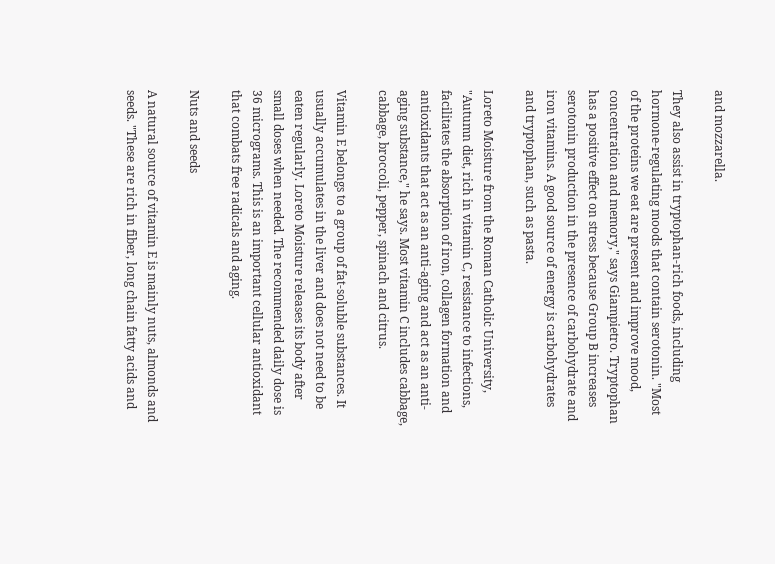and mozzarella.

They also assist in tryptophan-rich foods, including hormone-regulating moods that contain serotonin. "Most of the proteins we eat are present and improve mood, concentration and memory," says Giampietro. Tryptophan has a positive effect on stress because Group B increases serotonin production in the presence of carbohydrate and iron vitamins. A good source of energy is carbohydrates and tryptophan, such as pasta.

Loreto Moisture from the Roman Catholic University, "Autumn diet, rich in vitamin C, resistance to infections, facilitates the absorption of iron, collagen formation and antioxidants that act as an anti-aging and act as an anti-aging substance," he says. Most vitamin C includes cabbage, cabbage, broccoli, pepper, spinach and citrus.

Vitamin E belongs to a group of fat-soluble substances. It usually accumulates in the liver and does not need to be eaten regularly. Loreto Moisture releases its body after small doses when needed. The recommended daily dose is 36 micrograms. This is an important cellular antioxidant that combats free radicals and aging.

Nuts and seeds

A natural source of vitamin E is mainly nuts, almonds and seeds. "These are rich in fiber, long chain fatty acids and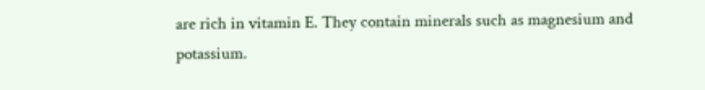are rich in vitamin E. They contain minerals such as magnesium and potassium.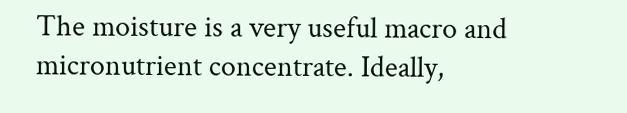The moisture is a very useful macro and micronutrient concentrate. Ideally,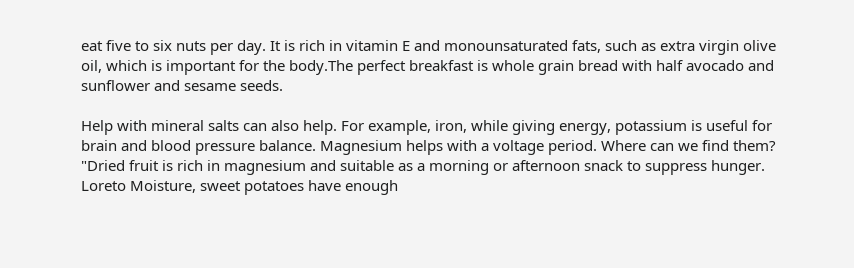eat five to six nuts per day. It is rich in vitamin E and monounsaturated fats, such as extra virgin olive oil, which is important for the body.The perfect breakfast is whole grain bread with half avocado and sunflower and sesame seeds.

Help with mineral salts can also help. For example, iron, while giving energy, potassium is useful for brain and blood pressure balance. Magnesium helps with a voltage period. Where can we find them? "Dried fruit is rich in magnesium and suitable as a morning or afternoon snack to suppress hunger. Loreto Moisture, sweet potatoes have enough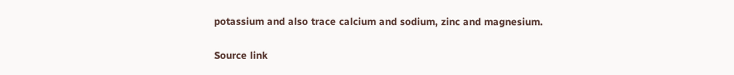potassium and also trace calcium and sodium, zinc and magnesium.

Source link